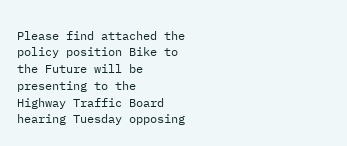Please find attached the policy position Bike to the Future will be presenting to the Highway Traffic Board hearing Tuesday opposing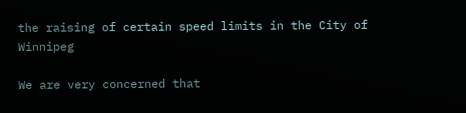the raising of certain speed limits in the City of Winnipeg

We are very concerned that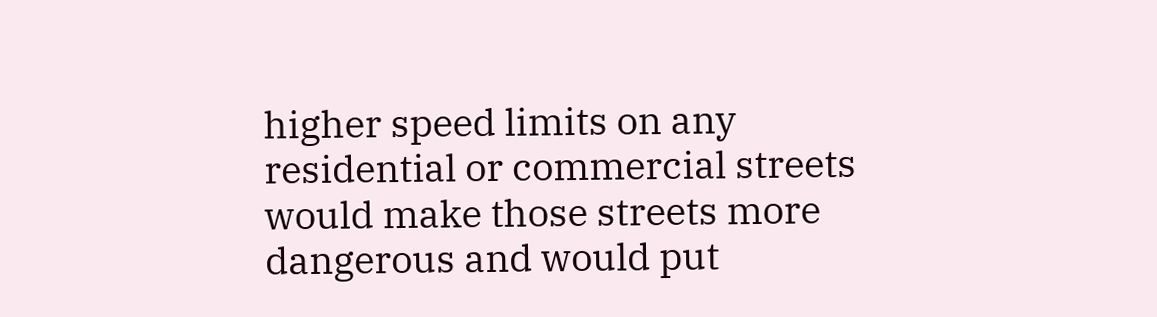higher speed limits on any residential or commercial streets would make those streets more dangerous and would put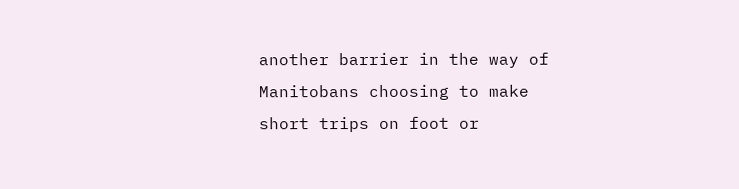another barrier in the way of Manitobans choosing to make short trips on foot or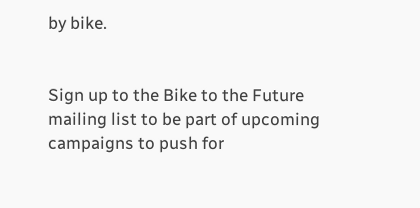by bike.


Sign up to the Bike to the Future mailing list to be part of upcoming campaigns to push for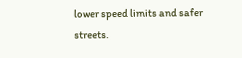lower speed limits and safer streets.